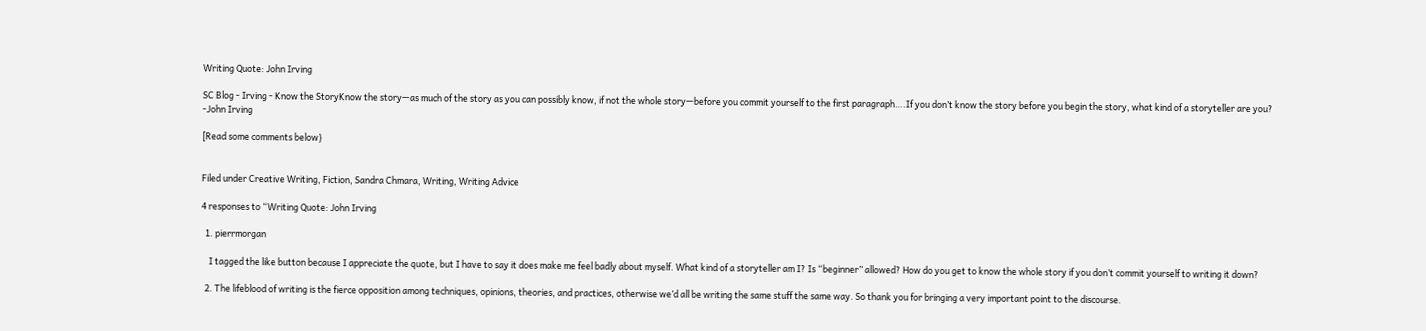Writing Quote: John Irving

SC Blog - Irving - Know the StoryKnow the story—as much of the story as you can possibly know, if not the whole story—before you commit yourself to the first paragraph….If you don’t know the story before you begin the story, what kind of a storyteller are you?
-John Irving

[Read some comments below}


Filed under Creative Writing, Fiction, Sandra Chmara, Writing, Writing Advice

4 responses to “Writing Quote: John Irving

  1. pierrmorgan

    I tagged the like button because I appreciate the quote, but I have to say it does make me feel badly about myself. What kind of a storyteller am I? Is “beginner” allowed? How do you get to know the whole story if you don’t commit yourself to writing it down?

  2. The lifeblood of writing is the fierce opposition among techniques, opinions, theories, and practices, otherwise we’d all be writing the same stuff the same way. So thank you for bringing a very important point to the discourse.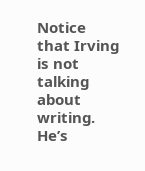Notice that Irving is not talking about writing. He’s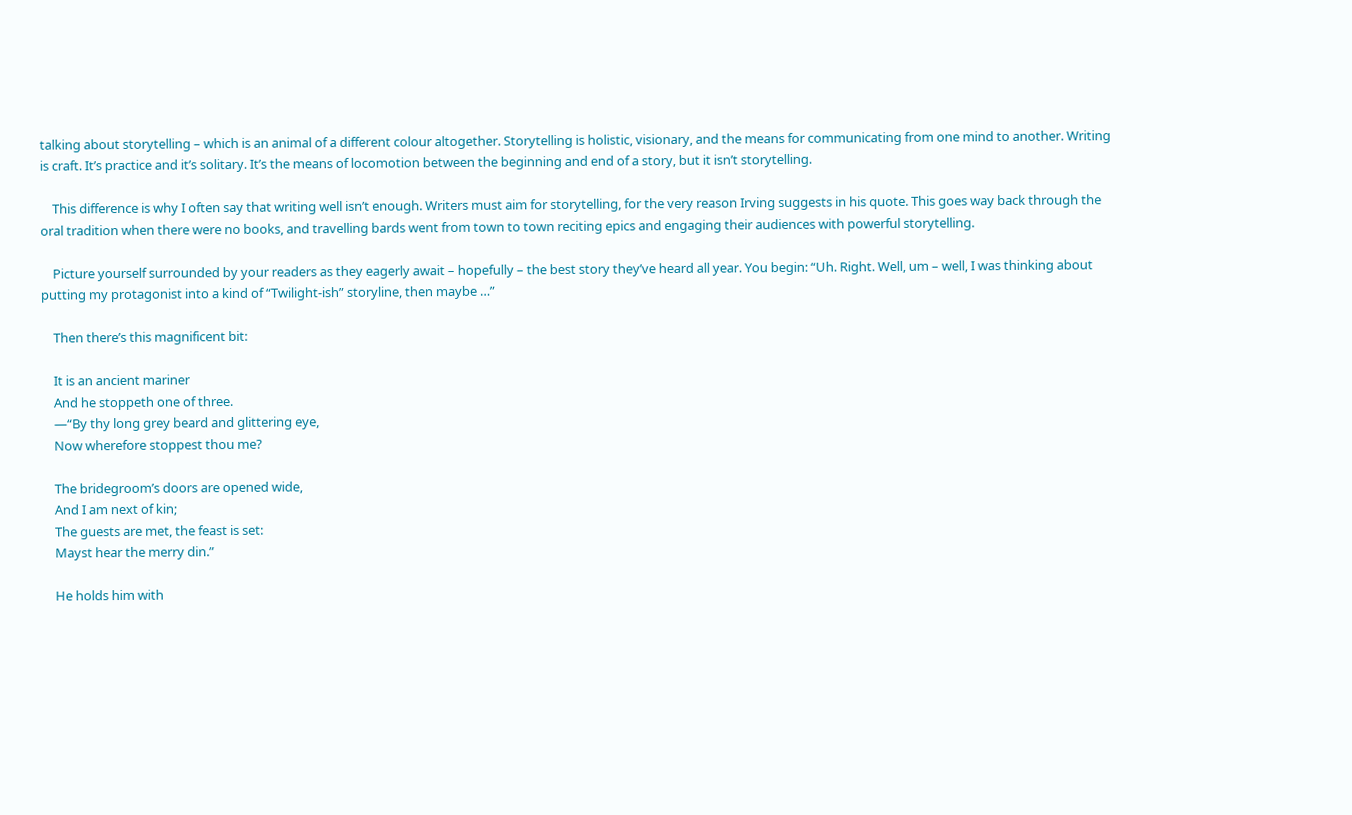talking about storytelling – which is an animal of a different colour altogether. Storytelling is holistic, visionary, and the means for communicating from one mind to another. Writing is craft. It’s practice and it’s solitary. It’s the means of locomotion between the beginning and end of a story, but it isn’t storytelling.

    This difference is why I often say that writing well isn’t enough. Writers must aim for storytelling, for the very reason Irving suggests in his quote. This goes way back through the oral tradition when there were no books, and travelling bards went from town to town reciting epics and engaging their audiences with powerful storytelling.

    Picture yourself surrounded by your readers as they eagerly await – hopefully – the best story they’ve heard all year. You begin: “Uh. Right. Well, um – well, I was thinking about putting my protagonist into a kind of “Twilight-ish” storyline, then maybe …”

    Then there’s this magnificent bit:

    It is an ancient mariner
    And he stoppeth one of three.
    —“By thy long grey beard and glittering eye,
    Now wherefore stoppest thou me?

    The bridegroom’s doors are opened wide,
    And I am next of kin;
    The guests are met, the feast is set:
    Mayst hear the merry din.”

    He holds him with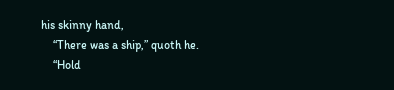his skinny hand,
    “There was a ship,” quoth he.
    “Hold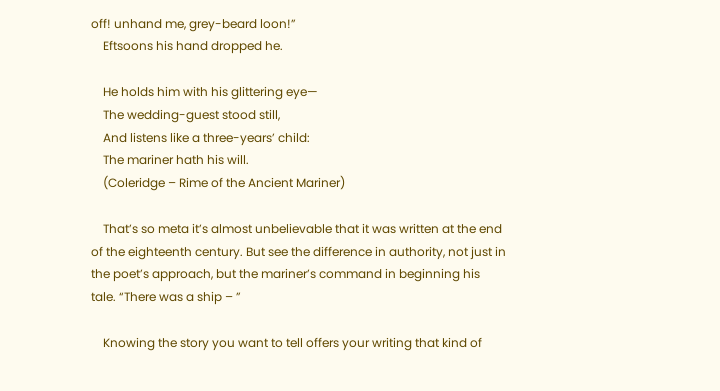off! unhand me, grey-beard loon!”
    Eftsoons his hand dropped he.

    He holds him with his glittering eye—
    The wedding-guest stood still,
    And listens like a three-years’ child:
    The mariner hath his will.
    (Coleridge – Rime of the Ancient Mariner)

    That’s so meta it’s almost unbelievable that it was written at the end of the eighteenth century. But see the difference in authority, not just in the poet’s approach, but the mariner’s command in beginning his tale. “There was a ship – ”

    Knowing the story you want to tell offers your writing that kind of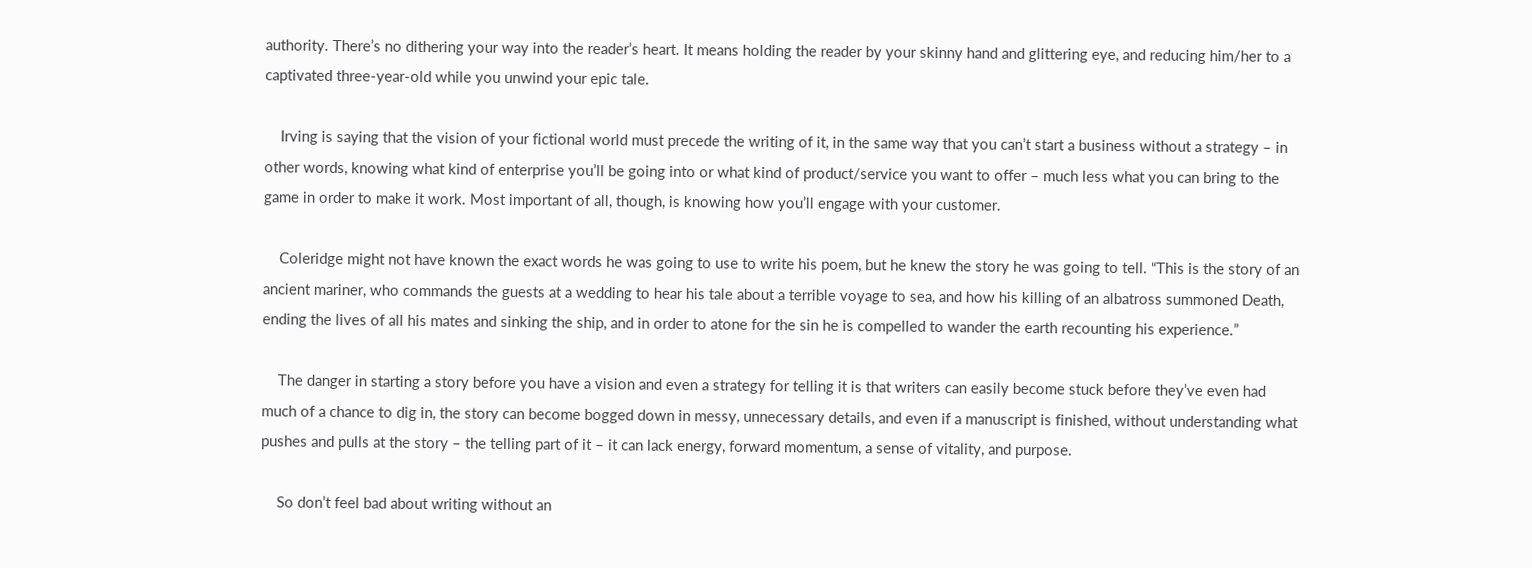authority. There’s no dithering your way into the reader’s heart. It means holding the reader by your skinny hand and glittering eye, and reducing him/her to a captivated three-year-old while you unwind your epic tale.

    Irving is saying that the vision of your fictional world must precede the writing of it, in the same way that you can’t start a business without a strategy – in other words, knowing what kind of enterprise you’ll be going into or what kind of product/service you want to offer – much less what you can bring to the game in order to make it work. Most important of all, though, is knowing how you’ll engage with your customer.

    Coleridge might not have known the exact words he was going to use to write his poem, but he knew the story he was going to tell. “This is the story of an ancient mariner, who commands the guests at a wedding to hear his tale about a terrible voyage to sea, and how his killing of an albatross summoned Death, ending the lives of all his mates and sinking the ship, and in order to atone for the sin he is compelled to wander the earth recounting his experience.”

    The danger in starting a story before you have a vision and even a strategy for telling it is that writers can easily become stuck before they’ve even had much of a chance to dig in, the story can become bogged down in messy, unnecessary details, and even if a manuscript is finished, without understanding what pushes and pulls at the story – the telling part of it – it can lack energy, forward momentum, a sense of vitality, and purpose.

    So don’t feel bad about writing without an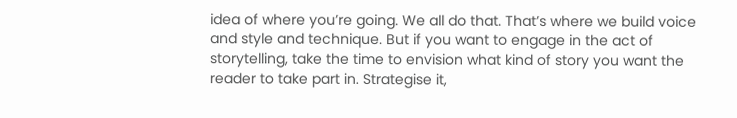idea of where you’re going. We all do that. That’s where we build voice and style and technique. But if you want to engage in the act of storytelling, take the time to envision what kind of story you want the reader to take part in. Strategise it,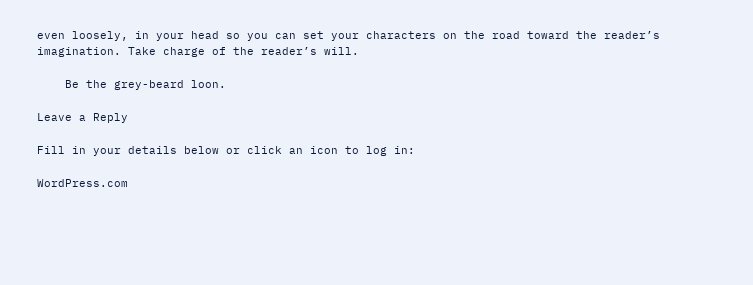even loosely, in your head so you can set your characters on the road toward the reader’s imagination. Take charge of the reader’s will.

    Be the grey-beard loon.

Leave a Reply

Fill in your details below or click an icon to log in:

WordPress.com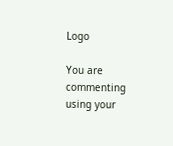Logo

You are commenting using your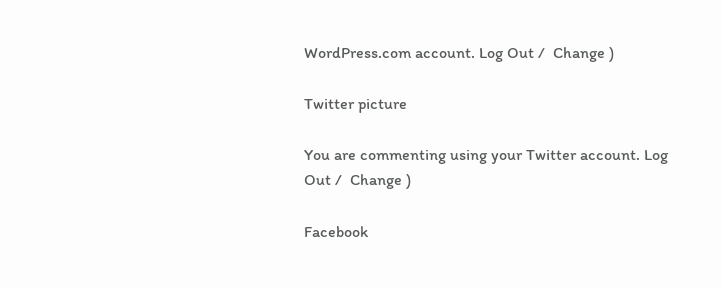WordPress.com account. Log Out /  Change )

Twitter picture

You are commenting using your Twitter account. Log Out /  Change )

Facebook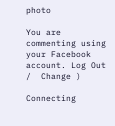photo

You are commenting using your Facebook account. Log Out /  Change )

Connecting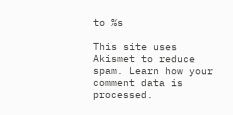to %s

This site uses Akismet to reduce spam. Learn how your comment data is processed.